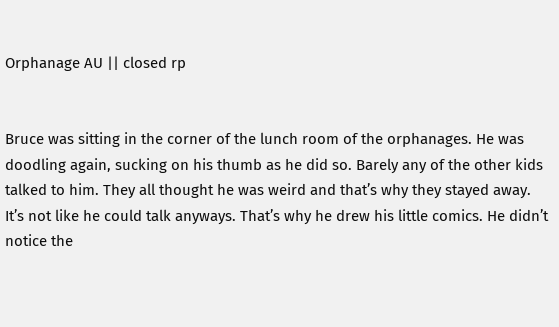Orphanage AU || closed rp


Bruce was sitting in the corner of the lunch room of the orphanages. He was doodling again, sucking on his thumb as he did so. Barely any of the other kids talked to him. They all thought he was weird and that’s why they stayed away.
It’s not like he could talk anyways. That’s why he drew his little comics. He didn’t notice the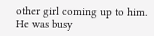other girl coming up to him. He was busy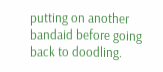putting on another bandaid before going back to doodling.